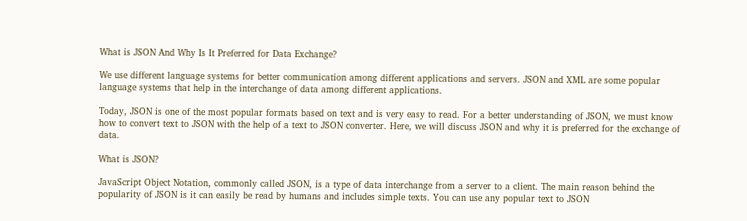What is JSON And Why Is It Preferred for Data Exchange?

We use different language systems for better communication among different applications and servers. JSON and XML are some popular language systems that help in the interchange of data among different applications.

Today, JSON is one of the most popular formats based on text and is very easy to read. For a better understanding of JSON, we must know how to convert text to JSON with the help of a text to JSON converter. Here, we will discuss JSON and why it is preferred for the exchange of data.

What is JSON?

JavaScript Object Notation, commonly called JSON, is a type of data interchange from a server to a client. The main reason behind the popularity of JSON is it can easily be read by humans and includes simple texts. You can use any popular text to JSON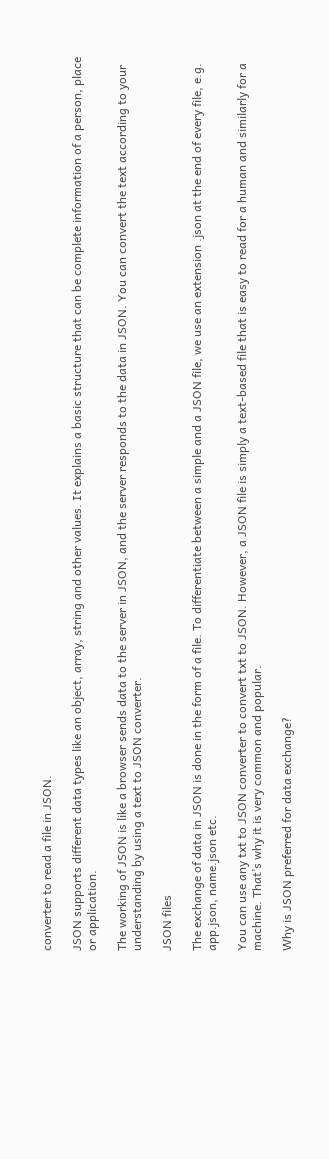converter to read a file in JSON.

JSON supports different data types like an object, array, string and other values. It explains a basic structure that can be complete information of a person, place or application.

The working of JSON is like a browser sends data to the server in JSON, and the server responds to the data in JSON. You can convert the text according to your understanding by using a text to JSON converter.

JSON files

The exchange of data in JSON is done in the form of a file. To differentiate between a simple and a JSON file, we use an extension .json at the end of every file, e.g. app.json, name.json etc.

You can use any txt to JSON converter to convert txt to JSON. However, a JSON file is simply a text-based file that is easy to read for a human and similarly for a machine. That’s why it is very common and popular.

Why is JSON preferred for data exchange?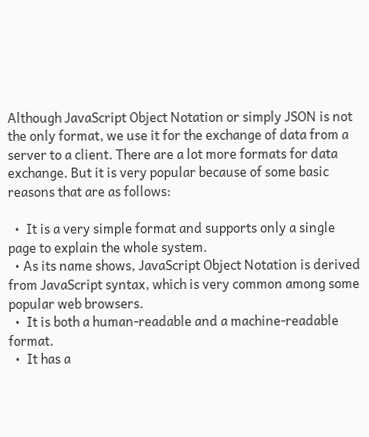Although JavaScript Object Notation or simply JSON is not the only format, we use it for the exchange of data from a server to a client. There are a lot more formats for data exchange. But it is very popular because of some basic reasons that are as follows:

  •  It is a very simple format and supports only a single page to explain the whole system.
  • As its name shows, JavaScript Object Notation is derived from JavaScript syntax, which is very common among some popular web browsers.
  •  It is both a human-readable and a machine-readable format.
  •  It has a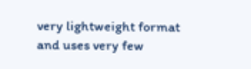very lightweight format and uses very few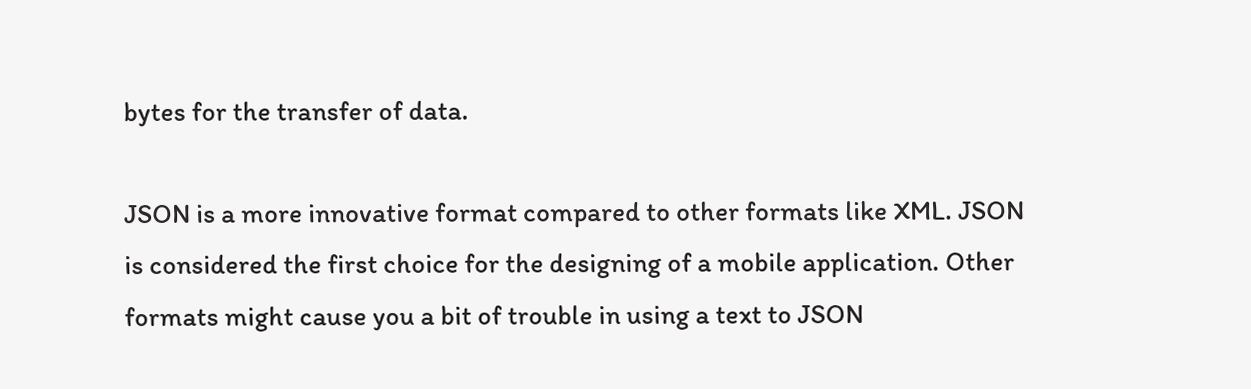bytes for the transfer of data.

JSON is a more innovative format compared to other formats like XML. JSON is considered the first choice for the designing of a mobile application. Other formats might cause you a bit of trouble in using a text to JSON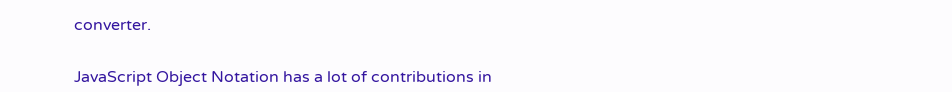converter.


JavaScript Object Notation has a lot of contributions in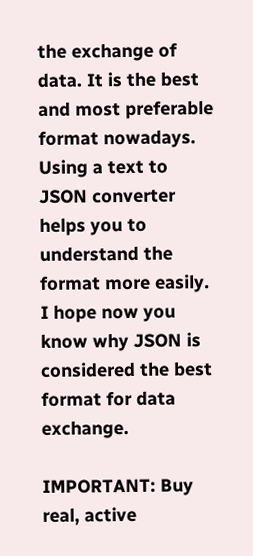the exchange of data. It is the best and most preferable format nowadays. Using a text to JSON converter helps you to understand the format more easily. I hope now you know why JSON is considered the best format for data exchange.

IMPORTANT: Buy real, active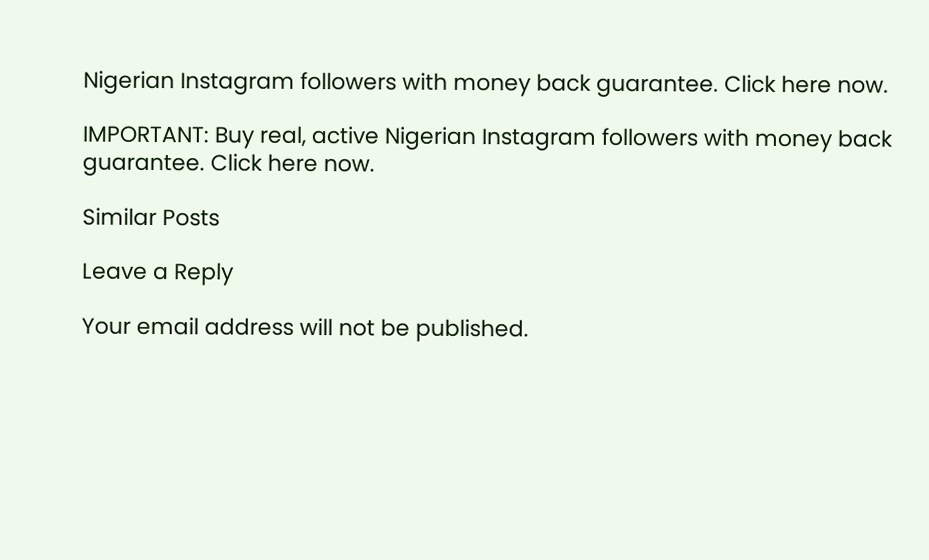Nigerian Instagram followers with money back guarantee. Click here now.

IMPORTANT: Buy real, active Nigerian Instagram followers with money back guarantee. Click here now.

Similar Posts

Leave a Reply

Your email address will not be published.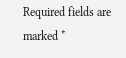Required fields are marked *